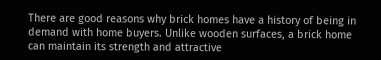There are good reasons why brick homes have a history of being in demand with home buyers. Unlike wooden surfaces, a brick home can maintain its strength and attractive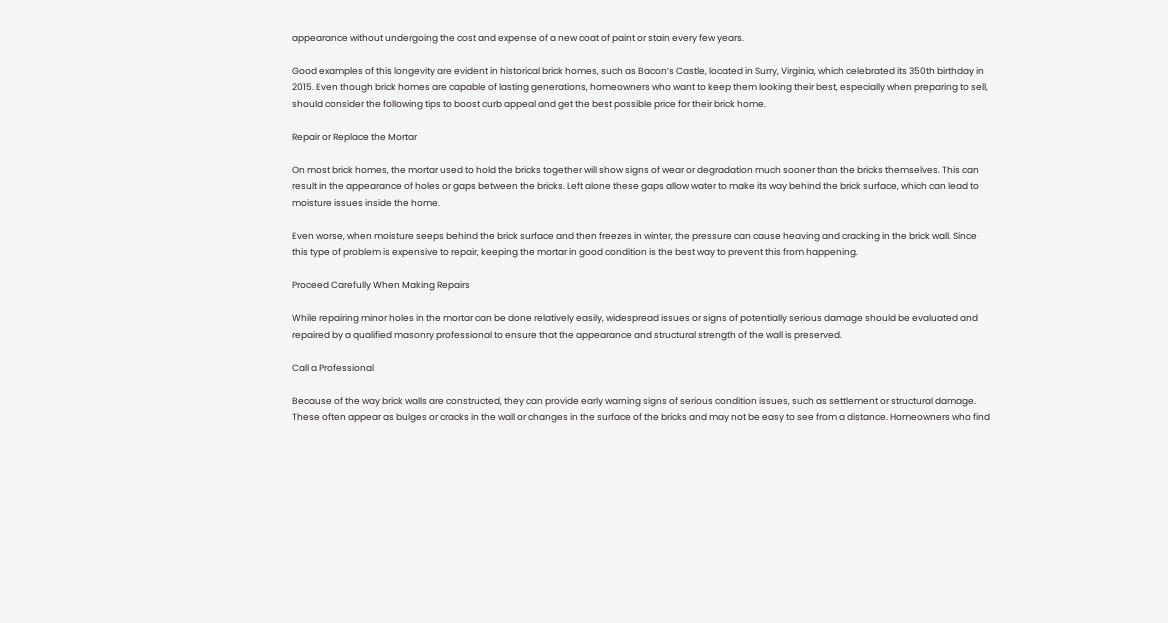appearance without undergoing the cost and expense of a new coat of paint or stain every few years.

Good examples of this longevity are evident in historical brick homes, such as Bacon’s Castle, located in Surry, Virginia, which celebrated its 350th birthday in 2015. Even though brick homes are capable of lasting generations, homeowners who want to keep them looking their best, especially when preparing to sell, should consider the following tips to boost curb appeal and get the best possible price for their brick home.

Repair or Replace the Mortar

On most brick homes, the mortar used to hold the bricks together will show signs of wear or degradation much sooner than the bricks themselves. This can result in the appearance of holes or gaps between the bricks. Left alone these gaps allow water to make its way behind the brick surface, which can lead to moisture issues inside the home.

Even worse, when moisture seeps behind the brick surface and then freezes in winter, the pressure can cause heaving and cracking in the brick wall. Since this type of problem is expensive to repair, keeping the mortar in good condition is the best way to prevent this from happening.

Proceed Carefully When Making Repairs

While repairing minor holes in the mortar can be done relatively easily, widespread issues or signs of potentially serious damage should be evaluated and repaired by a qualified masonry professional to ensure that the appearance and structural strength of the wall is preserved.

Call a Professional

Because of the way brick walls are constructed, they can provide early warning signs of serious condition issues, such as settlement or structural damage. These often appear as bulges or cracks in the wall or changes in the surface of the bricks and may not be easy to see from a distance. Homeowners who find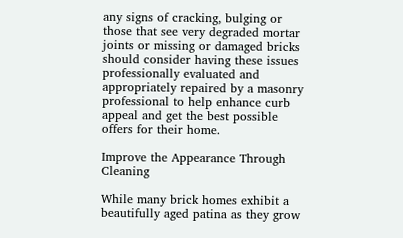any signs of cracking, bulging or those that see very degraded mortar joints or missing or damaged bricks should consider having these issues professionally evaluated and appropriately repaired by a masonry professional to help enhance curb appeal and get the best possible offers for their home.

Improve the Appearance Through Cleaning

While many brick homes exhibit a beautifully aged patina as they grow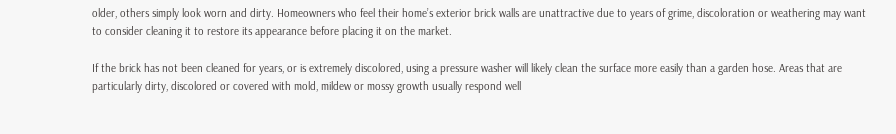older, others simply look worn and dirty. Homeowners who feel their home’s exterior brick walls are unattractive due to years of grime, discoloration or weathering may want to consider cleaning it to restore its appearance before placing it on the market.

If the brick has not been cleaned for years, or is extremely discolored, using a pressure washer will likely clean the surface more easily than a garden hose. Areas that are particularly dirty, discolored or covered with mold, mildew or mossy growth usually respond well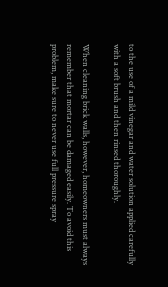to the use of a mild vinegar and water solution applied carefully with a soft brush and then rinsed thoroughly.

When cleaning brick walls, however, homeowners must always remember that mortar can be damaged easily. To avoid this problem, make sure to never use full pressure spray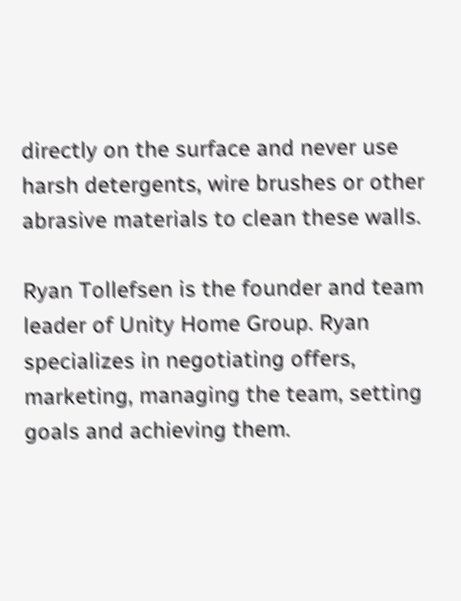directly on the surface and never use harsh detergents, wire brushes or other abrasive materials to clean these walls.

Ryan Tollefsen is the founder and team leader of Unity Home Group. Ryan specializes in negotiating offers, marketing, managing the team, setting goals and achieving them.